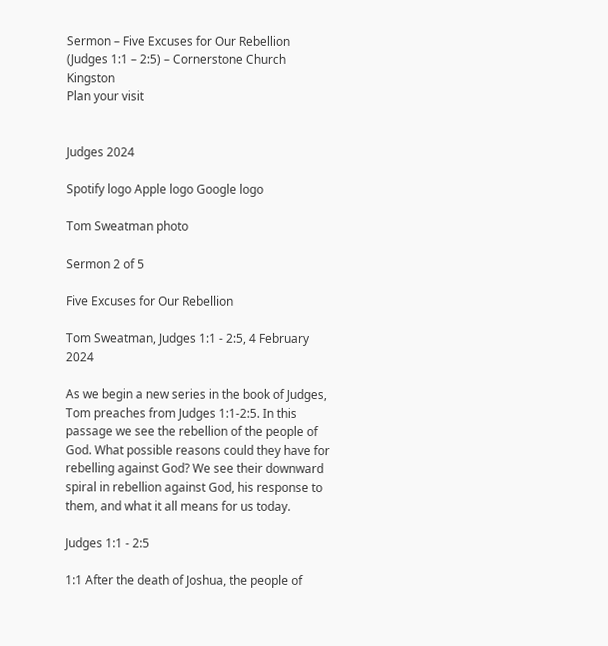Sermon – Five Excuses for Our Rebellion (Judges 1:1 – 2:5) – Cornerstone Church Kingston
Plan your visit


Judges 2024

Spotify logo Apple logo Google logo

Tom Sweatman photo

Sermon 2 of 5

Five Excuses for Our Rebellion

Tom Sweatman, Judges 1:1 - 2:5, 4 February 2024

As we begin a new series in the book of Judges, Tom preaches from Judges 1:1-2:5. In this passage we see the rebellion of the people of God. What possible reasons could they have for rebelling against God? We see their downward spiral in rebellion against God, his response to them, and what it all means for us today.

Judges 1:1 - 2:5

1:1 After the death of Joshua, the people of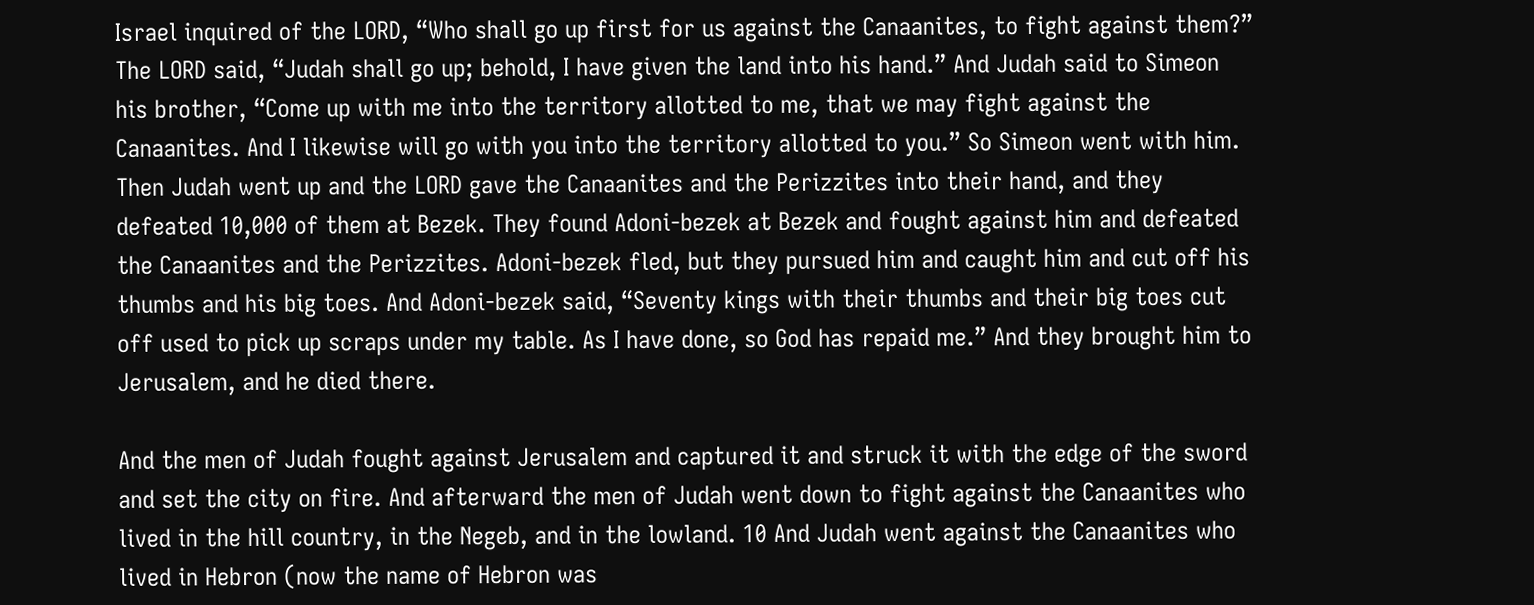Israel inquired of the LORD, “Who shall go up first for us against the Canaanites, to fight against them?” The LORD said, “Judah shall go up; behold, I have given the land into his hand.” And Judah said to Simeon his brother, “Come up with me into the territory allotted to me, that we may fight against the Canaanites. And I likewise will go with you into the territory allotted to you.” So Simeon went with him. Then Judah went up and the LORD gave the Canaanites and the Perizzites into their hand, and they defeated 10,000 of them at Bezek. They found Adoni-bezek at Bezek and fought against him and defeated the Canaanites and the Perizzites. Adoni-bezek fled, but they pursued him and caught him and cut off his thumbs and his big toes. And Adoni-bezek said, “Seventy kings with their thumbs and their big toes cut off used to pick up scraps under my table. As I have done, so God has repaid me.” And they brought him to Jerusalem, and he died there.

And the men of Judah fought against Jerusalem and captured it and struck it with the edge of the sword and set the city on fire. And afterward the men of Judah went down to fight against the Canaanites who lived in the hill country, in the Negeb, and in the lowland. 10 And Judah went against the Canaanites who lived in Hebron (now the name of Hebron was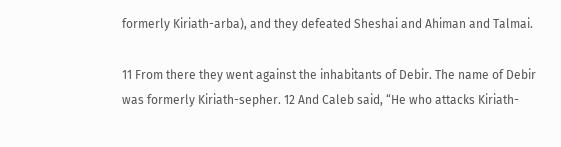formerly Kiriath-arba), and they defeated Sheshai and Ahiman and Talmai.

11 From there they went against the inhabitants of Debir. The name of Debir was formerly Kiriath-sepher. 12 And Caleb said, “He who attacks Kiriath-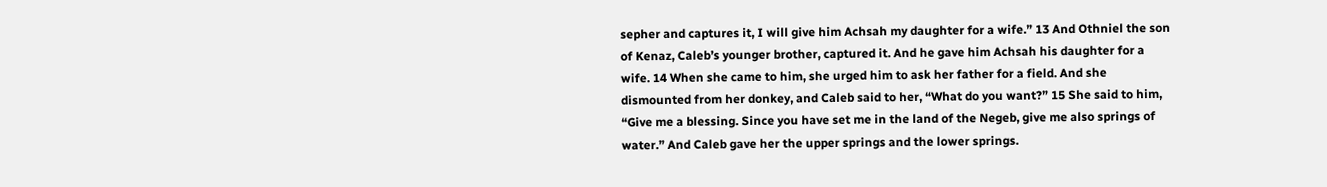sepher and captures it, I will give him Achsah my daughter for a wife.” 13 And Othniel the son of Kenaz, Caleb’s younger brother, captured it. And he gave him Achsah his daughter for a wife. 14 When she came to him, she urged him to ask her father for a field. And she dismounted from her donkey, and Caleb said to her, “What do you want?” 15 She said to him, “Give me a blessing. Since you have set me in the land of the Negeb, give me also springs of water.” And Caleb gave her the upper springs and the lower springs.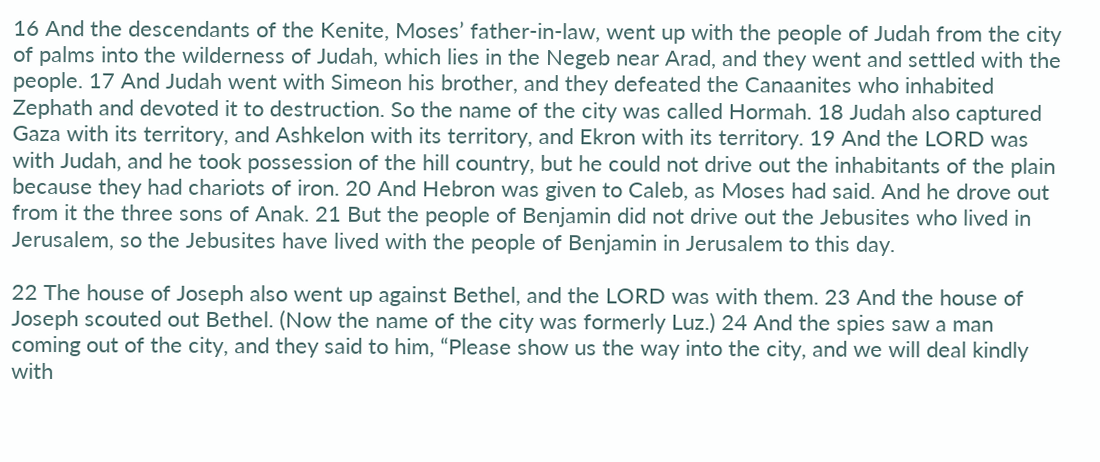16 And the descendants of the Kenite, Moses’ father-in-law, went up with the people of Judah from the city of palms into the wilderness of Judah, which lies in the Negeb near Arad, and they went and settled with the people. 17 And Judah went with Simeon his brother, and they defeated the Canaanites who inhabited Zephath and devoted it to destruction. So the name of the city was called Hormah. 18 Judah also captured Gaza with its territory, and Ashkelon with its territory, and Ekron with its territory. 19 And the LORD was with Judah, and he took possession of the hill country, but he could not drive out the inhabitants of the plain because they had chariots of iron. 20 And Hebron was given to Caleb, as Moses had said. And he drove out from it the three sons of Anak. 21 But the people of Benjamin did not drive out the Jebusites who lived in Jerusalem, so the Jebusites have lived with the people of Benjamin in Jerusalem to this day.

22 The house of Joseph also went up against Bethel, and the LORD was with them. 23 And the house of Joseph scouted out Bethel. (Now the name of the city was formerly Luz.) 24 And the spies saw a man coming out of the city, and they said to him, “Please show us the way into the city, and we will deal kindly with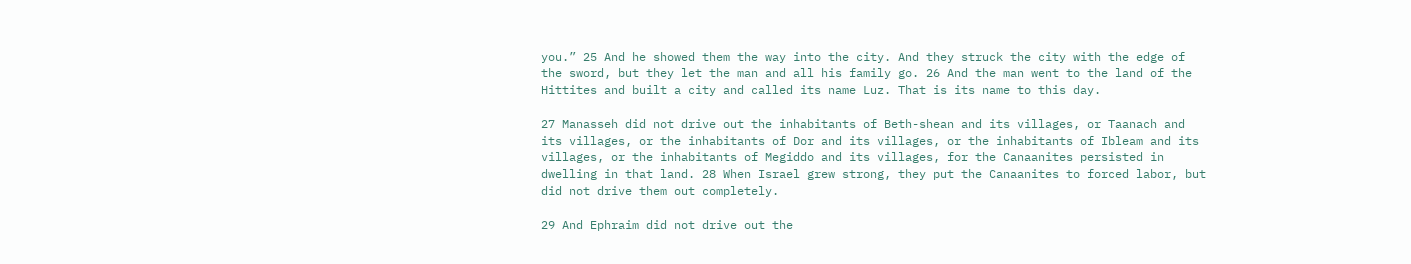you.” 25 And he showed them the way into the city. And they struck the city with the edge of the sword, but they let the man and all his family go. 26 And the man went to the land of the Hittites and built a city and called its name Luz. That is its name to this day.

27 Manasseh did not drive out the inhabitants of Beth-shean and its villages, or Taanach and its villages, or the inhabitants of Dor and its villages, or the inhabitants of Ibleam and its villages, or the inhabitants of Megiddo and its villages, for the Canaanites persisted in dwelling in that land. 28 When Israel grew strong, they put the Canaanites to forced labor, but did not drive them out completely.

29 And Ephraim did not drive out the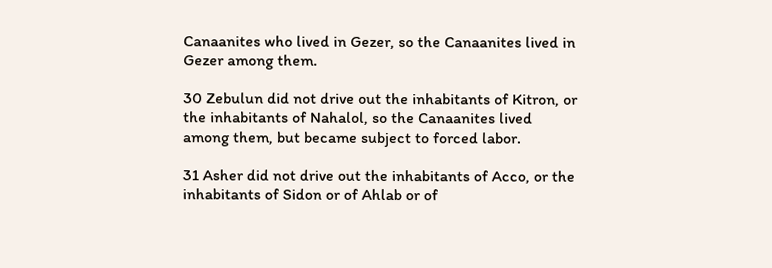Canaanites who lived in Gezer, so the Canaanites lived in Gezer among them.

30 Zebulun did not drive out the inhabitants of Kitron, or the inhabitants of Nahalol, so the Canaanites lived among them, but became subject to forced labor.

31 Asher did not drive out the inhabitants of Acco, or the inhabitants of Sidon or of Ahlab or of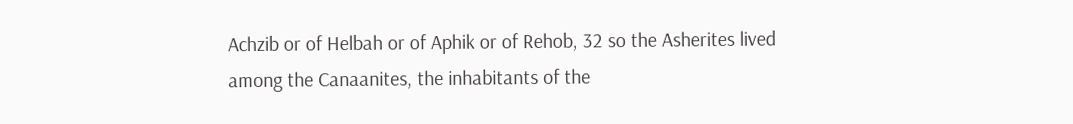Achzib or of Helbah or of Aphik or of Rehob, 32 so the Asherites lived among the Canaanites, the inhabitants of the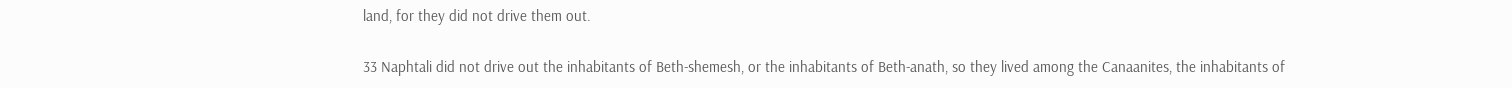land, for they did not drive them out.

33 Naphtali did not drive out the inhabitants of Beth-shemesh, or the inhabitants of Beth-anath, so they lived among the Canaanites, the inhabitants of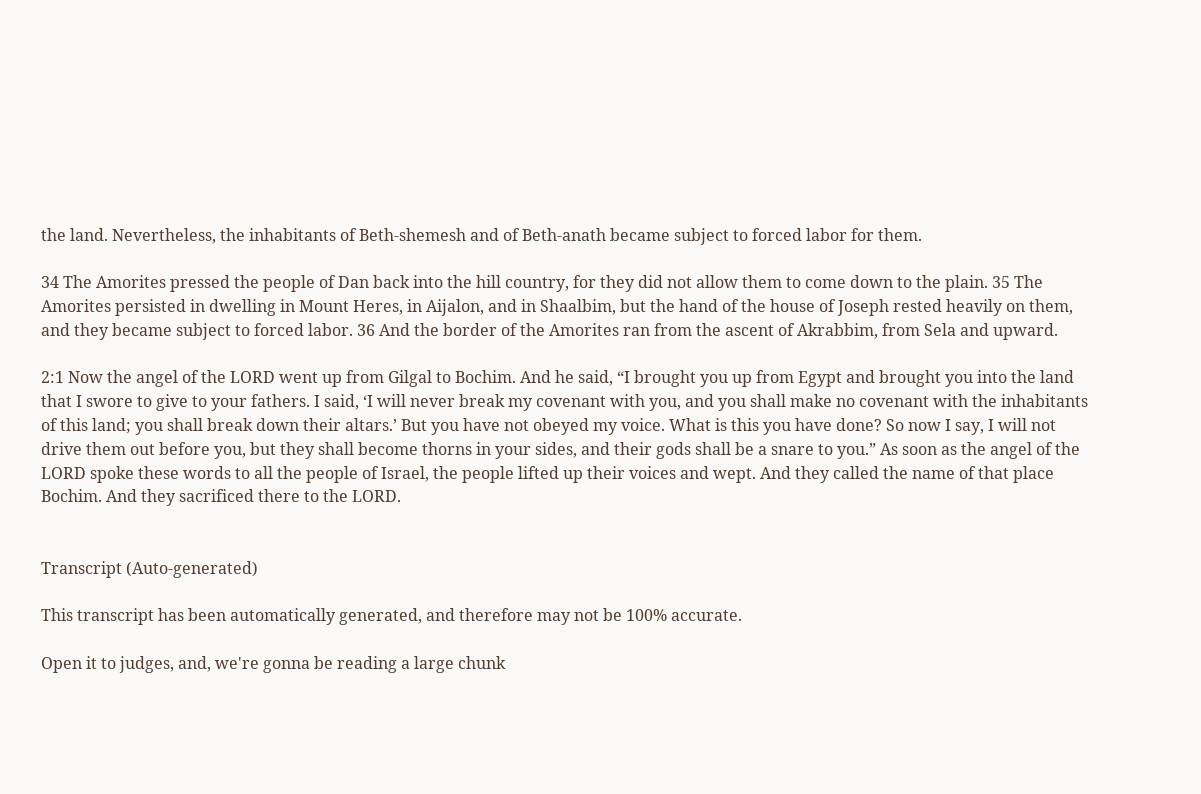the land. Nevertheless, the inhabitants of Beth-shemesh and of Beth-anath became subject to forced labor for them.

34 The Amorites pressed the people of Dan back into the hill country, for they did not allow them to come down to the plain. 35 The Amorites persisted in dwelling in Mount Heres, in Aijalon, and in Shaalbim, but the hand of the house of Joseph rested heavily on them, and they became subject to forced labor. 36 And the border of the Amorites ran from the ascent of Akrabbim, from Sela and upward.

2:1 Now the angel of the LORD went up from Gilgal to Bochim. And he said, “I brought you up from Egypt and brought you into the land that I swore to give to your fathers. I said, ‘I will never break my covenant with you, and you shall make no covenant with the inhabitants of this land; you shall break down their altars.’ But you have not obeyed my voice. What is this you have done? So now I say, I will not drive them out before you, but they shall become thorns in your sides, and their gods shall be a snare to you.” As soon as the angel of the LORD spoke these words to all the people of Israel, the people lifted up their voices and wept. And they called the name of that place Bochim. And they sacrificed there to the LORD.


Transcript (Auto-generated)

This transcript has been automatically generated, and therefore may not be 100% accurate.

Open it to judges, and, we're gonna be reading a large chunk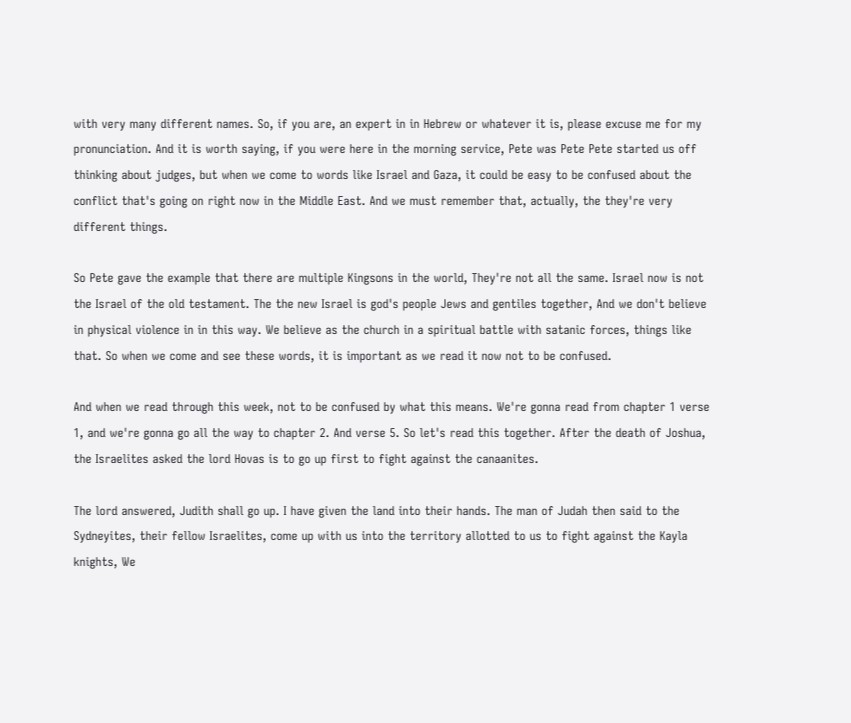with very many different names. So, if you are, an expert in in Hebrew or whatever it is, please excuse me for my pronunciation. And it is worth saying, if you were here in the morning service, Pete was Pete Pete started us off thinking about judges, but when we come to words like Israel and Gaza, it could be easy to be confused about the conflict that's going on right now in the Middle East. And we must remember that, actually, the they're very different things.

So Pete gave the example that there are multiple Kingsons in the world, They're not all the same. Israel now is not the Israel of the old testament. The the new Israel is god's people Jews and gentiles together, And we don't believe in physical violence in in this way. We believe as the church in a spiritual battle with satanic forces, things like that. So when we come and see these words, it is important as we read it now not to be confused.

And when we read through this week, not to be confused by what this means. We're gonna read from chapter 1 verse 1, and we're gonna go all the way to chapter 2. And verse 5. So let's read this together. After the death of Joshua, the Israelites asked the lord Hovas is to go up first to fight against the canaanites.

The lord answered, Judith shall go up. I have given the land into their hands. The man of Judah then said to the Sydneyites, their fellow Israelites, come up with us into the territory allotted to us to fight against the Kayla knights, We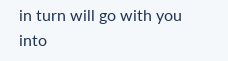in turn will go with you into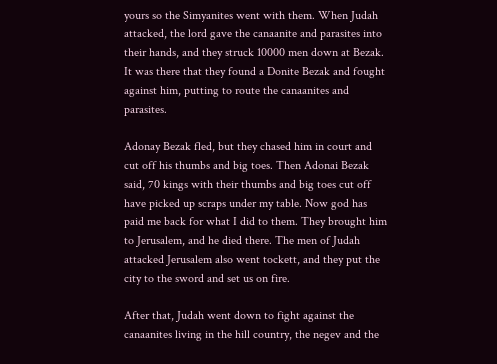yours so the Simyanites went with them. When Judah attacked, the lord gave the canaanite and parasites into their hands, and they struck 10000 men down at Bezak. It was there that they found a Donite Bezak and fought against him, putting to route the canaanites and parasites.

Adonay Bezak fled, but they chased him in court and cut off his thumbs and big toes. Then Adonai Bezak said, 70 kings with their thumbs and big toes cut off have picked up scraps under my table. Now god has paid me back for what I did to them. They brought him to Jerusalem, and he died there. The men of Judah attacked Jerusalem also went tockett, and they put the city to the sword and set us on fire.

After that, Judah went down to fight against the canaanites living in the hill country, the negev and the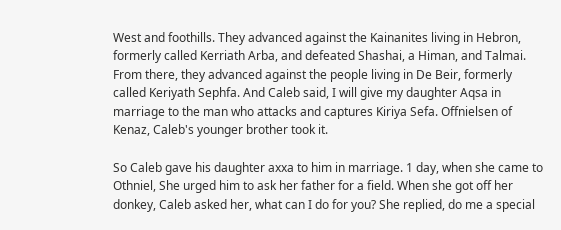West and foothills. They advanced against the Kainanites living in Hebron, formerly called Kerriath Arba, and defeated Shashai, a Himan, and Talmai. From there, they advanced against the people living in De Beir, formerly called Keriyath Sephfa. And Caleb said, I will give my daughter Aqsa in marriage to the man who attacks and captures Kiriya Sefa. Offnielsen of Kenaz, Caleb's younger brother took it.

So Caleb gave his daughter axxa to him in marriage. 1 day, when she came to Othniel, She urged him to ask her father for a field. When she got off her donkey, Caleb asked her, what can I do for you? She replied, do me a special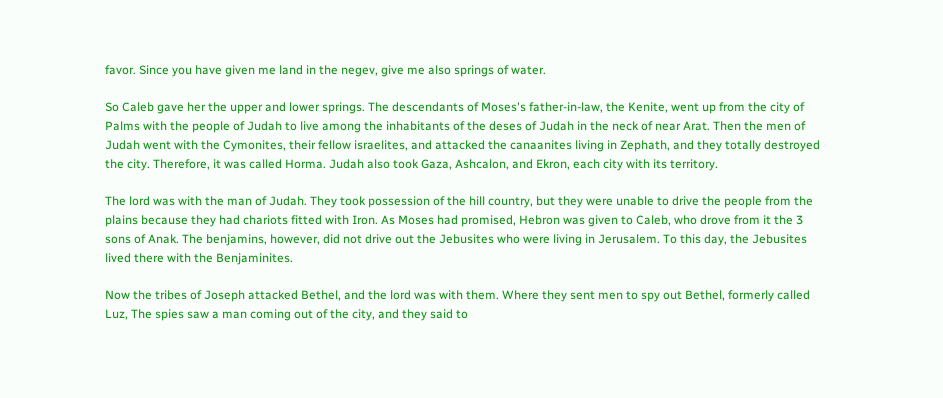favor. Since you have given me land in the negev, give me also springs of water.

So Caleb gave her the upper and lower springs. The descendants of Moses's father-in-law, the Kenite, went up from the city of Palms with the people of Judah to live among the inhabitants of the deses of Judah in the neck of near Arat. Then the men of Judah went with the Cymonites, their fellow israelites, and attacked the canaanites living in Zephath, and they totally destroyed the city. Therefore, it was called Horma. Judah also took Gaza, Ashcalon, and Ekron, each city with its territory.

The lord was with the man of Judah. They took possession of the hill country, but they were unable to drive the people from the plains because they had chariots fitted with Iron. As Moses had promised, Hebron was given to Caleb, who drove from it the 3 sons of Anak. The benjamins, however, did not drive out the Jebusites who were living in Jerusalem. To this day, the Jebusites lived there with the Benjaminites.

Now the tribes of Joseph attacked Bethel, and the lord was with them. Where they sent men to spy out Bethel, formerly called Luz, The spies saw a man coming out of the city, and they said to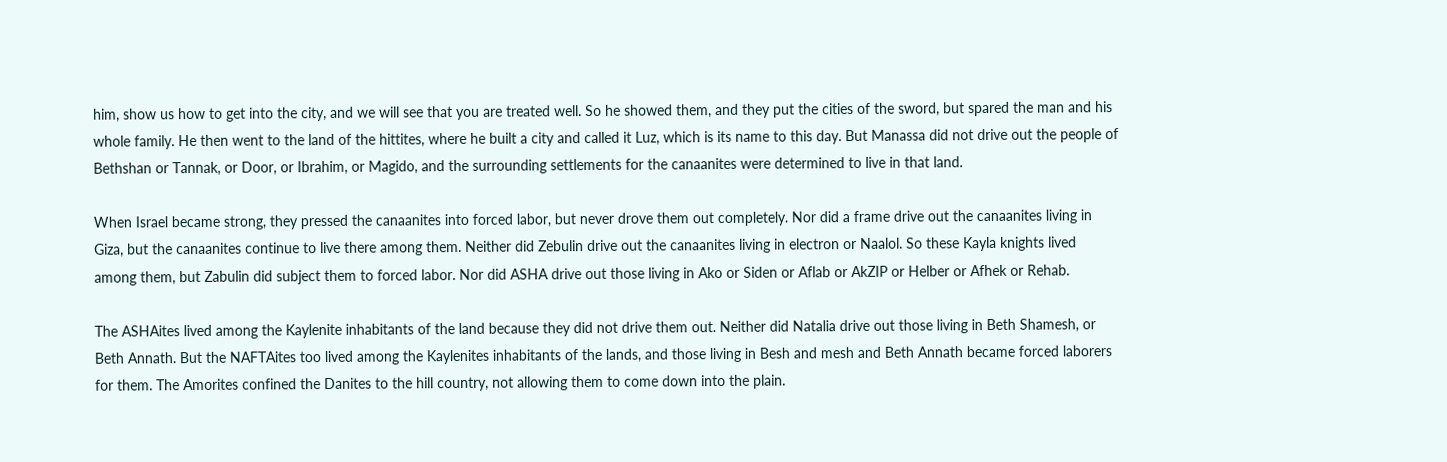him, show us how to get into the city, and we will see that you are treated well. So he showed them, and they put the cities of the sword, but spared the man and his whole family. He then went to the land of the hittites, where he built a city and called it Luz, which is its name to this day. But Manassa did not drive out the people of Bethshan or Tannak, or Door, or Ibrahim, or Magido, and the surrounding settlements for the canaanites were determined to live in that land.

When Israel became strong, they pressed the canaanites into forced labor, but never drove them out completely. Nor did a frame drive out the canaanites living in Giza, but the canaanites continue to live there among them. Neither did Zebulin drive out the canaanites living in electron or Naalol. So these Kayla knights lived among them, but Zabulin did subject them to forced labor. Nor did ASHA drive out those living in Ako or Siden or Aflab or AkZIP or Helber or Afhek or Rehab.

The ASHAites lived among the Kaylenite inhabitants of the land because they did not drive them out. Neither did Natalia drive out those living in Beth Shamesh, or Beth Annath. But the NAFTAites too lived among the Kaylenites inhabitants of the lands, and those living in Besh and mesh and Beth Annath became forced laborers for them. The Amorites confined the Danites to the hill country, not allowing them to come down into the plain.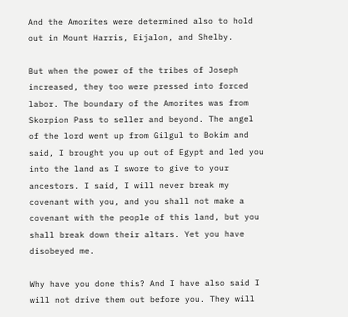And the Amorites were determined also to hold out in Mount Harris, Eijalon, and Shelby.

But when the power of the tribes of Joseph increased, they too were pressed into forced labor. The boundary of the Amorites was from Skorpion Pass to seller and beyond. The angel of the lord went up from Gilgul to Bokim and said, I brought you up out of Egypt and led you into the land as I swore to give to your ancestors. I said, I will never break my covenant with you, and you shall not make a covenant with the people of this land, but you shall break down their altars. Yet you have disobeyed me.

Why have you done this? And I have also said I will not drive them out before you. They will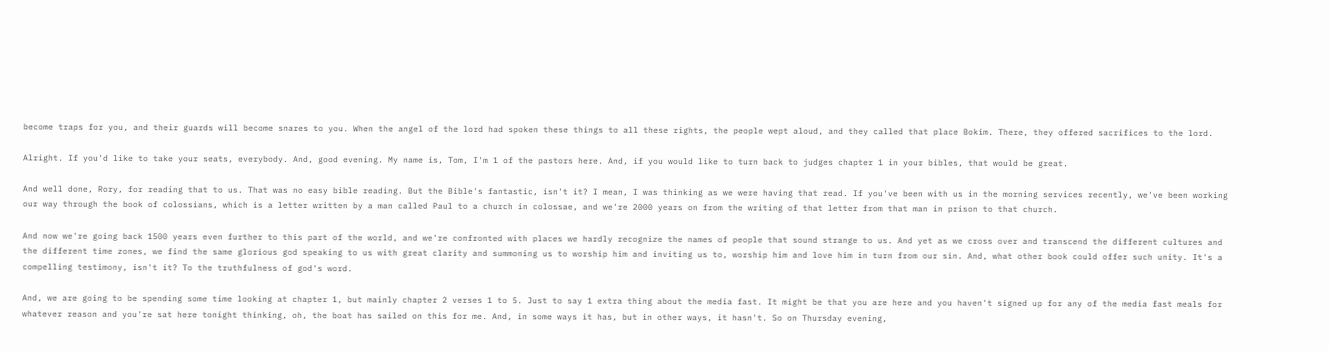become traps for you, and their guards will become snares to you. When the angel of the lord had spoken these things to all these rights, the people wept aloud, and they called that place Bokim. There, they offered sacrifices to the lord.

Alright. If you'd like to take your seats, everybody. And, good evening. My name is, Tom, I'm 1 of the pastors here. And, if you would like to turn back to judges chapter 1 in your bibles, that would be great.

And well done, Rory, for reading that to us. That was no easy bible reading. But the Bible's fantastic, isn't it? I mean, I was thinking as we were having that read. If you've been with us in the morning services recently, we've been working our way through the book of colossians, which is a letter written by a man called Paul to a church in colossae, and we're 2000 years on from the writing of that letter from that man in prison to that church.

And now we're going back 1500 years even further to this part of the world, and we're confronted with places we hardly recognize the names of people that sound strange to us. And yet as we cross over and transcend the different cultures and the different time zones, we find the same glorious god speaking to us with great clarity and summoning us to worship him and inviting us to, worship him and love him in turn from our sin. And, what other book could offer such unity. It's a compelling testimony, isn't it? To the truthfulness of god's word.

And, we are going to be spending some time looking at chapter 1, but mainly chapter 2 verses 1 to 5. Just to say 1 extra thing about the media fast. It might be that you are here and you haven't signed up for any of the media fast meals for whatever reason and you're sat here tonight thinking, oh, the boat has sailed on this for me. And, in some ways it has, but in other ways, it hasn't. So on Thursday evening,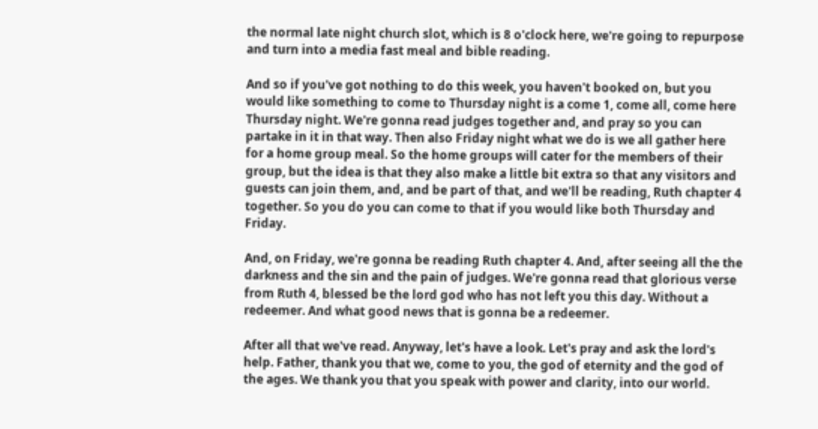the normal late night church slot, which is 8 o'clock here, we're going to repurpose and turn into a media fast meal and bible reading.

And so if you've got nothing to do this week, you haven't booked on, but you would like something to come to Thursday night is a come 1, come all, come here Thursday night. We're gonna read judges together and, and pray so you can partake in it in that way. Then also Friday night what we do is we all gather here for a home group meal. So the home groups will cater for the members of their group, but the idea is that they also make a little bit extra so that any visitors and guests can join them, and, and be part of that, and we'll be reading, Ruth chapter 4 together. So you do you can come to that if you would like both Thursday and Friday.

And, on Friday, we're gonna be reading Ruth chapter 4. And, after seeing all the the darkness and the sin and the pain of judges. We're gonna read that glorious verse from Ruth 4, blessed be the lord god who has not left you this day. Without a redeemer. And what good news that is gonna be a redeemer.

After all that we've read. Anyway, let's have a look. Let's pray and ask the lord's help. Father, thank you that we, come to you, the god of eternity and the god of the ages. We thank you that you speak with power and clarity, into our world.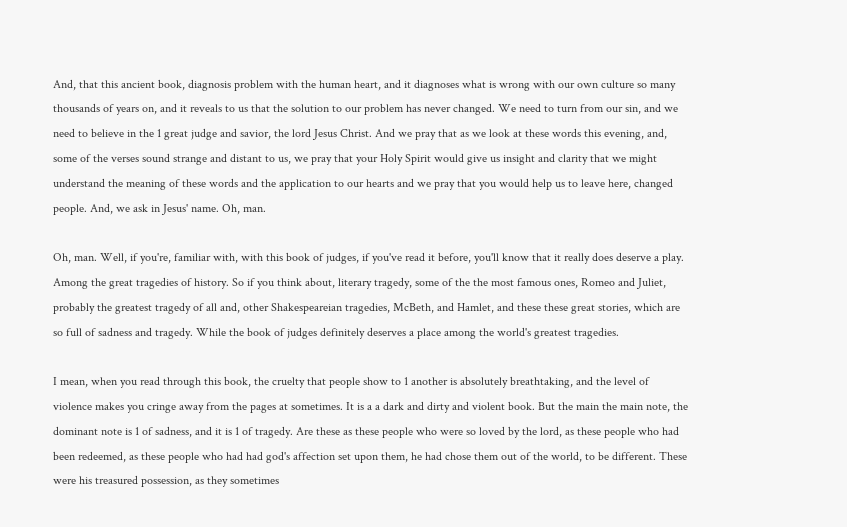And, that this ancient book, diagnosis problem with the human heart, and it diagnoses what is wrong with our own culture so many thousands of years on, and it reveals to us that the solution to our problem has never changed. We need to turn from our sin, and we need to believe in the 1 great judge and savior, the lord Jesus Christ. And we pray that as we look at these words this evening, and, some of the verses sound strange and distant to us, we pray that your Holy Spirit would give us insight and clarity that we might understand the meaning of these words and the application to our hearts and we pray that you would help us to leave here, changed people. And, we ask in Jesus' name. Oh, man.

Oh, man. Well, if you're, familiar with, with this book of judges, if you've read it before, you'll know that it really does deserve a play. Among the great tragedies of history. So if you think about, literary tragedy, some of the the most famous ones, Romeo and Juliet, probably the greatest tragedy of all and, other Shakespeareian tragedies, McBeth, and Hamlet, and these these great stories, which are so full of sadness and tragedy. While the book of judges definitely deserves a place among the world's greatest tragedies.

I mean, when you read through this book, the cruelty that people show to 1 another is absolutely breathtaking, and the level of violence makes you cringe away from the pages at sometimes. It is a a dark and dirty and violent book. But the main the main note, the dominant note is 1 of sadness, and it is 1 of tragedy. Are these as these people who were so loved by the lord, as these people who had been redeemed, as these people who had had god's affection set upon them, he had chose them out of the world, to be different. These were his treasured possession, as they sometimes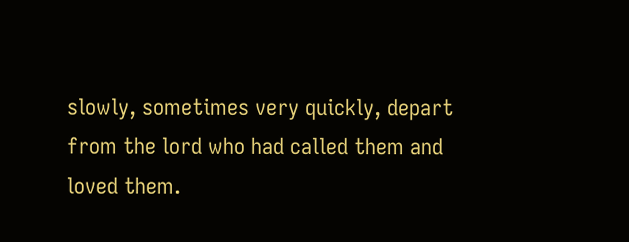slowly, sometimes very quickly, depart from the lord who had called them and loved them.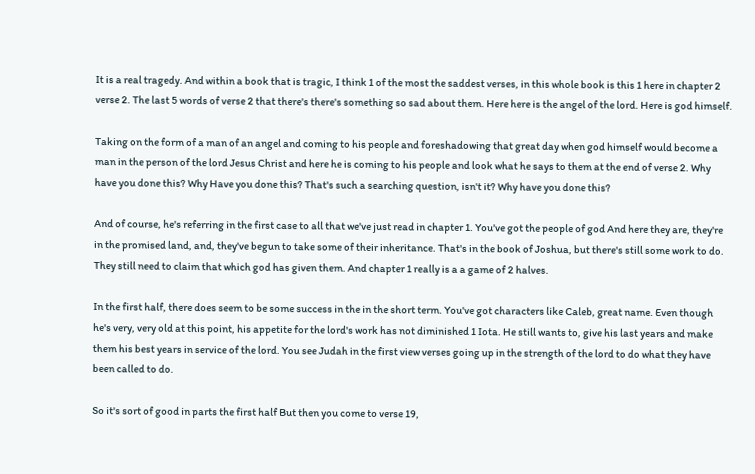It is a real tragedy. And within a book that is tragic, I think 1 of the most the saddest verses, in this whole book is this 1 here in chapter 2 verse 2. The last 5 words of verse 2 that there's there's something so sad about them. Here here is the angel of the lord. Here is god himself.

Taking on the form of a man of an angel and coming to his people and foreshadowing that great day when god himself would become a man in the person of the lord Jesus Christ and here he is coming to his people and look what he says to them at the end of verse 2. Why have you done this? Why Have you done this? That's such a searching question, isn't it? Why have you done this?

And of course, he's referring in the first case to all that we've just read in chapter 1. You've got the people of god And here they are, they're in the promised land, and, they've begun to take some of their inheritance. That's in the book of Joshua, but there's still some work to do. They still need to claim that which god has given them. And chapter 1 really is a a game of 2 halves.

In the first half, there does seem to be some success in the in the short term. You've got characters like Caleb, great name. Even though he's very, very old at this point, his appetite for the lord's work has not diminished 1 Iota. He still wants to, give his last years and make them his best years in service of the lord. You see Judah in the first view verses going up in the strength of the lord to do what they have been called to do.

So it's sort of good in parts the first half But then you come to verse 19,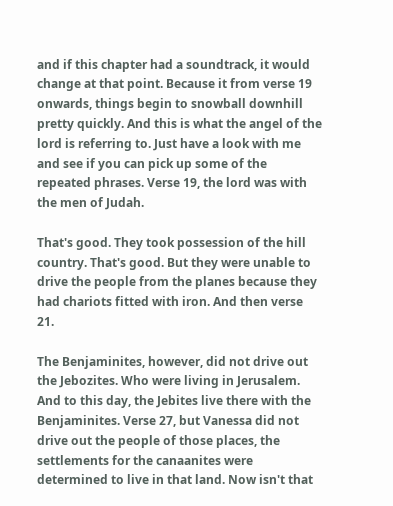and if this chapter had a soundtrack, it would change at that point. Because it from verse 19 onwards, things begin to snowball downhill pretty quickly. And this is what the angel of the lord is referring to. Just have a look with me and see if you can pick up some of the repeated phrases. Verse 19, the lord was with the men of Judah.

That's good. They took possession of the hill country. That's good. But they were unable to drive the people from the planes because they had chariots fitted with iron. And then verse 21.

The Benjaminites, however, did not drive out the Jebozites. Who were living in Jerusalem. And to this day, the Jebites live there with the Benjaminites. Verse 27, but Vanessa did not drive out the people of those places, the settlements for the canaanites were determined to live in that land. Now isn't that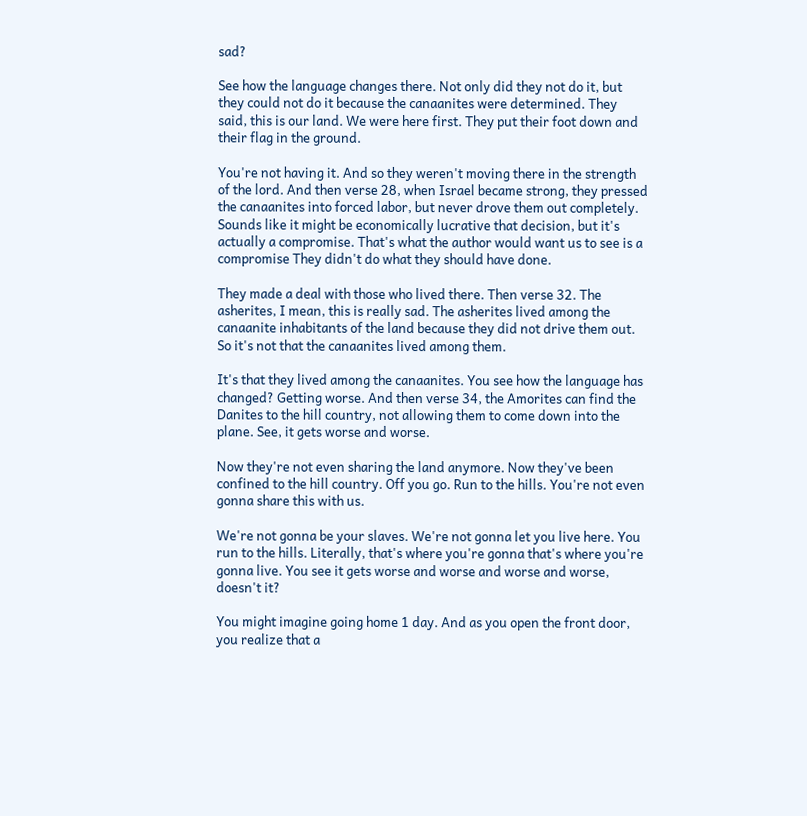sad?

See how the language changes there. Not only did they not do it, but they could not do it because the canaanites were determined. They said, this is our land. We were here first. They put their foot down and their flag in the ground.

You're not having it. And so they weren't moving there in the strength of the lord. And then verse 28, when Israel became strong, they pressed the canaanites into forced labor, but never drove them out completely. Sounds like it might be economically lucrative that decision, but it's actually a compromise. That's what the author would want us to see is a compromise They didn't do what they should have done.

They made a deal with those who lived there. Then verse 32. The asherites, I mean, this is really sad. The asherites lived among the canaanite inhabitants of the land because they did not drive them out. So it's not that the canaanites lived among them.

It's that they lived among the canaanites. You see how the language has changed? Getting worse. And then verse 34, the Amorites can find the Danites to the hill country, not allowing them to come down into the plane. See, it gets worse and worse.

Now they're not even sharing the land anymore. Now they've been confined to the hill country. Off you go. Run to the hills. You're not even gonna share this with us.

We're not gonna be your slaves. We're not gonna let you live here. You run to the hills. Literally, that's where you're gonna that's where you're gonna live. You see it gets worse and worse and worse and worse, doesn't it?

You might imagine going home 1 day. And as you open the front door, you realize that a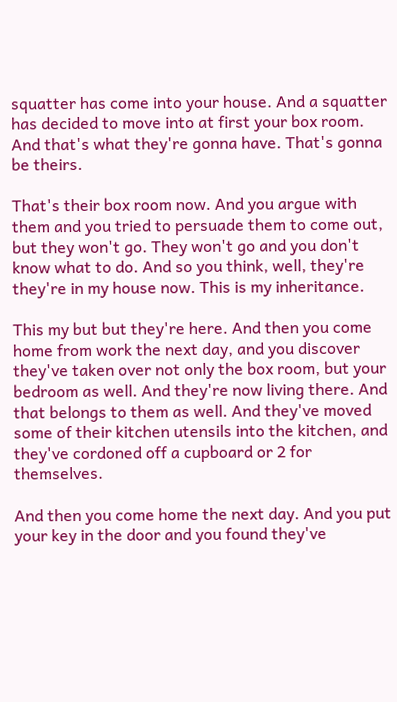squatter has come into your house. And a squatter has decided to move into at first your box room. And that's what they're gonna have. That's gonna be theirs.

That's their box room now. And you argue with them and you tried to persuade them to come out, but they won't go. They won't go and you don't know what to do. And so you think, well, they're they're in my house now. This is my inheritance.

This my but but they're here. And then you come home from work the next day, and you discover they've taken over not only the box room, but your bedroom as well. And they're now living there. And that belongs to them as well. And they've moved some of their kitchen utensils into the kitchen, and they've cordoned off a cupboard or 2 for themselves.

And then you come home the next day. And you put your key in the door and you found they've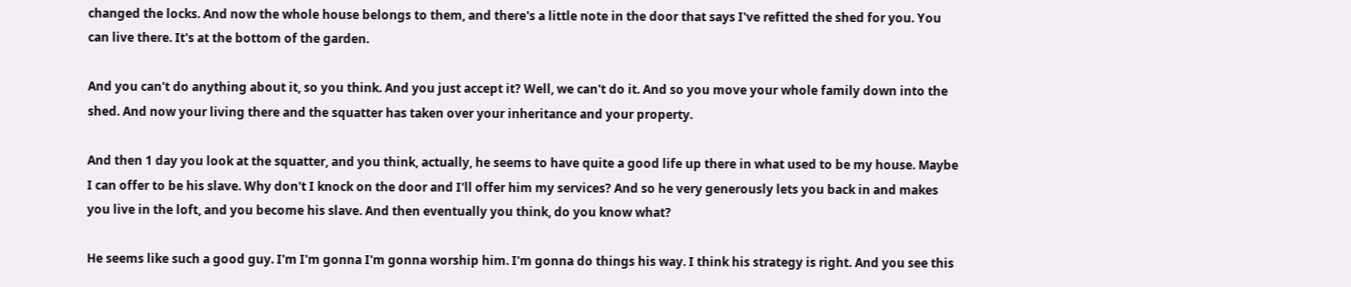changed the locks. And now the whole house belongs to them, and there's a little note in the door that says I've refitted the shed for you. You can live there. It's at the bottom of the garden.

And you can't do anything about it, so you think. And you just accept it? Well, we can't do it. And so you move your whole family down into the shed. And now your living there and the squatter has taken over your inheritance and your property.

And then 1 day you look at the squatter, and you think, actually, he seems to have quite a good life up there in what used to be my house. Maybe I can offer to be his slave. Why don't I knock on the door and I'll offer him my services? And so he very generously lets you back in and makes you live in the loft, and you become his slave. And then eventually you think, do you know what?

He seems like such a good guy. I'm I'm gonna I'm gonna worship him. I'm gonna do things his way. I think his strategy is right. And you see this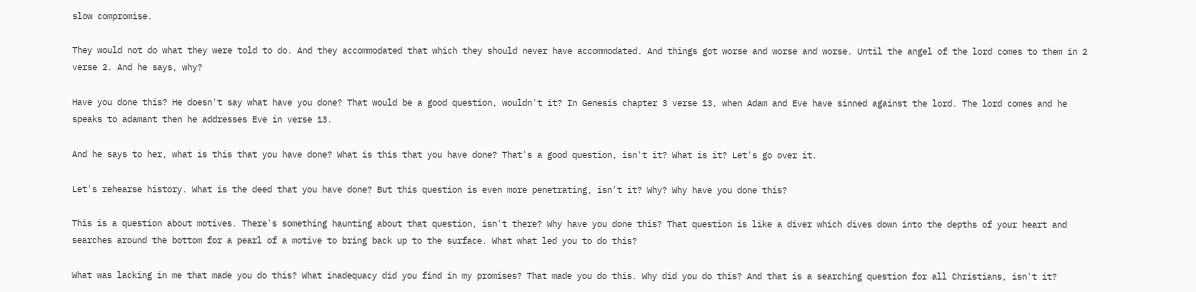slow compromise.

They would not do what they were told to do. And they accommodated that which they should never have accommodated. And things got worse and worse and worse. Until the angel of the lord comes to them in 2 verse 2. And he says, why?

Have you done this? He doesn't say what have you done? That would be a good question, wouldn't it? In Genesis chapter 3 verse 13, when Adam and Eve have sinned against the lord. The lord comes and he speaks to adamant then he addresses Eve in verse 13.

And he says to her, what is this that you have done? What is this that you have done? That's a good question, isn't it? What is it? Let's go over it.

Let's rehearse history. What is the deed that you have done? But this question is even more penetrating, isn't it? Why? Why have you done this?

This is a question about motives. There's something haunting about that question, isn't there? Why have you done this? That question is like a diver which dives down into the depths of your heart and searches around the bottom for a pearl of a motive to bring back up to the surface. What what led you to do this?

What was lacking in me that made you do this? What inadequacy did you find in my promises? That made you do this. Why did you do this? And that is a searching question for all Christians, isn't it?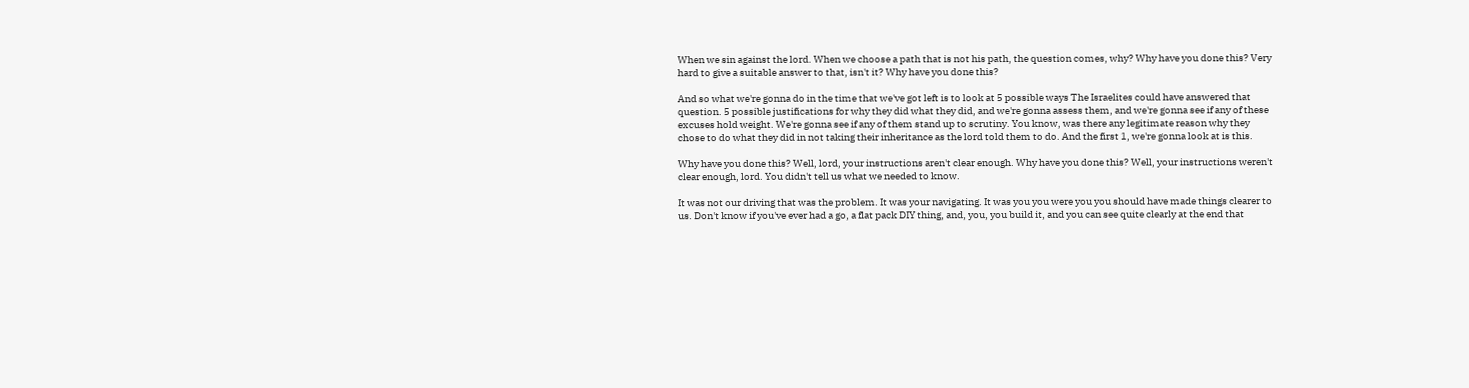When we sin against the lord. When we choose a path that is not his path, the question comes, why? Why have you done this? Very hard to give a suitable answer to that, isn't it? Why have you done this?

And so what we're gonna do in the time that we've got left is to look at 5 possible ways The Israelites could have answered that question. 5 possible justifications for why they did what they did, and we're gonna assess them, and we're gonna see if any of these excuses hold weight. We're gonna see if any of them stand up to scrutiny. You know, was there any legitimate reason why they chose to do what they did in not taking their inheritance as the lord told them to do. And the first 1, we're gonna look at is this.

Why have you done this? Well, lord, your instructions aren't clear enough. Why have you done this? Well, your instructions weren't clear enough, lord. You didn't tell us what we needed to know.

It was not our driving that was the problem. It was your navigating. It was you you were you you should have made things clearer to us. Don't know if you've ever had a go, a flat pack DIY thing, and, you, you build it, and you can see quite clearly at the end that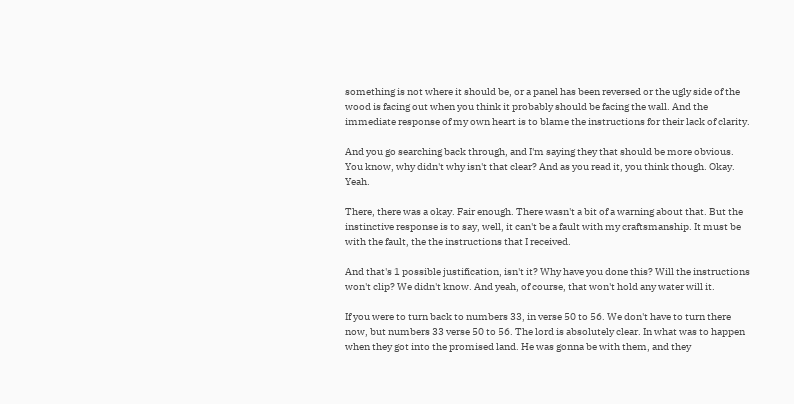something is not where it should be, or a panel has been reversed or the ugly side of the wood is facing out when you think it probably should be facing the wall. And the immediate response of my own heart is to blame the instructions for their lack of clarity.

And you go searching back through, and I'm saying they that should be more obvious. You know, why didn't why isn't that clear? And as you read it, you think though. Okay. Yeah.

There, there was a okay. Fair enough. There wasn't a bit of a warning about that. But the instinctive response is to say, well, it can't be a fault with my craftsmanship. It must be with the fault, the the instructions that I received.

And that's 1 possible justification, isn't it? Why have you done this? Will the instructions won't clip? We didn't know. And yeah, of course, that won't hold any water will it.

If you were to turn back to numbers 33, in verse 50 to 56. We don't have to turn there now, but numbers 33 verse 50 to 56. The lord is absolutely clear. In what was to happen when they got into the promised land. He was gonna be with them, and they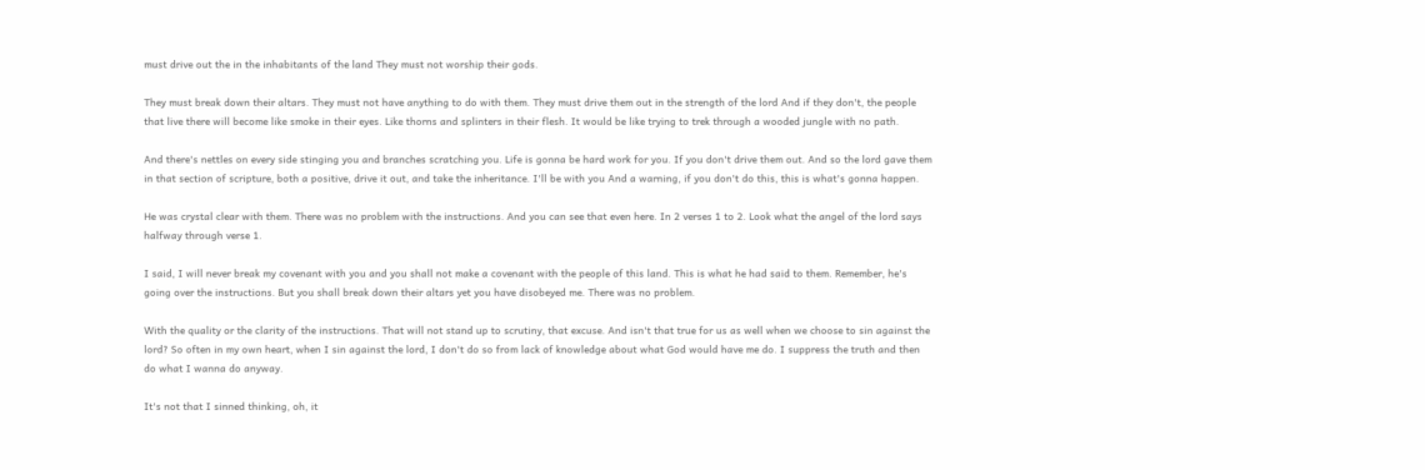must drive out the in the inhabitants of the land They must not worship their gods.

They must break down their altars. They must not have anything to do with them. They must drive them out in the strength of the lord And if they don't, the people that live there will become like smoke in their eyes. Like thorns and splinters in their flesh. It would be like trying to trek through a wooded jungle with no path.

And there's nettles on every side stinging you and branches scratching you. Life is gonna be hard work for you. If you don't drive them out. And so the lord gave them in that section of scripture, both a positive, drive it out, and take the inheritance. I'll be with you And a warning, if you don't do this, this is what's gonna happen.

He was crystal clear with them. There was no problem with the instructions. And you can see that even here. In 2 verses 1 to 2. Look what the angel of the lord says halfway through verse 1.

I said, I will never break my covenant with you and you shall not make a covenant with the people of this land. This is what he had said to them. Remember, he's going over the instructions. But you shall break down their altars yet you have disobeyed me. There was no problem.

With the quality or the clarity of the instructions. That will not stand up to scrutiny, that excuse. And isn't that true for us as well when we choose to sin against the lord? So often in my own heart, when I sin against the lord, I don't do so from lack of knowledge about what God would have me do. I suppress the truth and then do what I wanna do anyway.

It's not that I sinned thinking, oh, it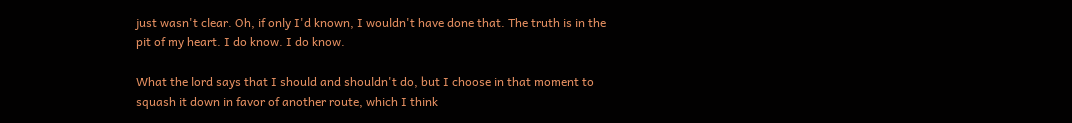just wasn't clear. Oh, if only I'd known, I wouldn't have done that. The truth is in the pit of my heart. I do know. I do know.

What the lord says that I should and shouldn't do, but I choose in that moment to squash it down in favor of another route, which I think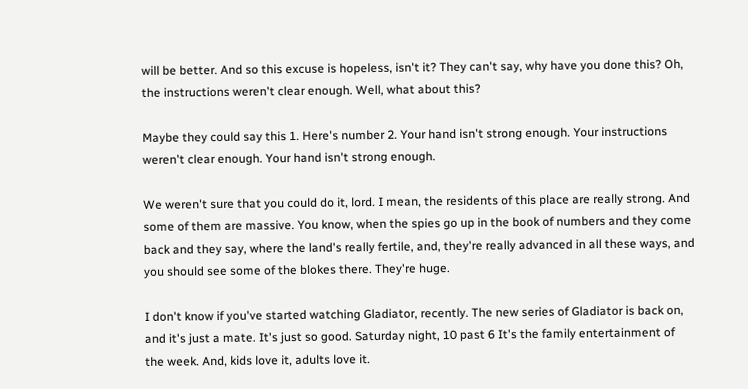will be better. And so this excuse is hopeless, isn't it? They can't say, why have you done this? Oh, the instructions weren't clear enough. Well, what about this?

Maybe they could say this 1. Here's number 2. Your hand isn't strong enough. Your instructions weren't clear enough. Your hand isn't strong enough.

We weren't sure that you could do it, lord. I mean, the residents of this place are really strong. And some of them are massive. You know, when the spies go up in the book of numbers and they come back and they say, where the land's really fertile, and, they're really advanced in all these ways, and you should see some of the blokes there. They're huge.

I don't know if you've started watching Gladiator, recently. The new series of Gladiator is back on, and it's just a mate. It's just so good. Saturday night, 10 past 6 It's the family entertainment of the week. And, kids love it, adults love it.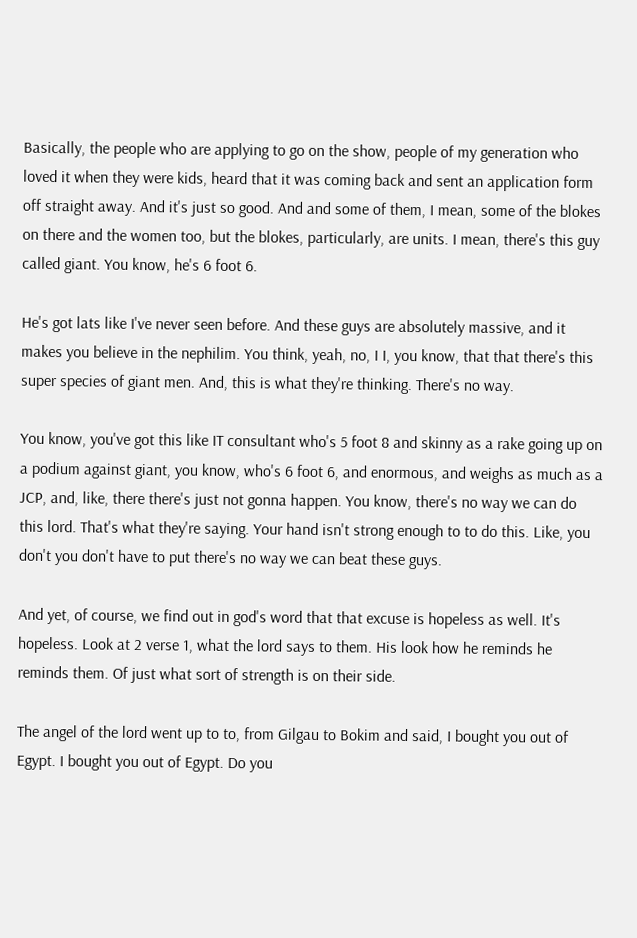Basically, the people who are applying to go on the show, people of my generation who loved it when they were kids, heard that it was coming back and sent an application form off straight away. And it's just so good. And and some of them, I mean, some of the blokes on there and the women too, but the blokes, particularly, are units. I mean, there's this guy called giant. You know, he's 6 foot 6.

He's got lats like I've never seen before. And these guys are absolutely massive, and it makes you believe in the nephilim. You think, yeah, no, I I, you know, that that there's this super species of giant men. And, this is what they're thinking. There's no way.

You know, you've got this like IT consultant who's 5 foot 8 and skinny as a rake going up on a podium against giant, you know, who's 6 foot 6, and enormous, and weighs as much as a JCP, and, like, there there's just not gonna happen. You know, there's no way we can do this lord. That's what they're saying. Your hand isn't strong enough to to do this. Like, you don't you don't have to put there's no way we can beat these guys.

And yet, of course, we find out in god's word that that excuse is hopeless as well. It's hopeless. Look at 2 verse 1, what the lord says to them. His look how he reminds he reminds them. Of just what sort of strength is on their side.

The angel of the lord went up to to, from Gilgau to Bokim and said, I bought you out of Egypt. I bought you out of Egypt. Do you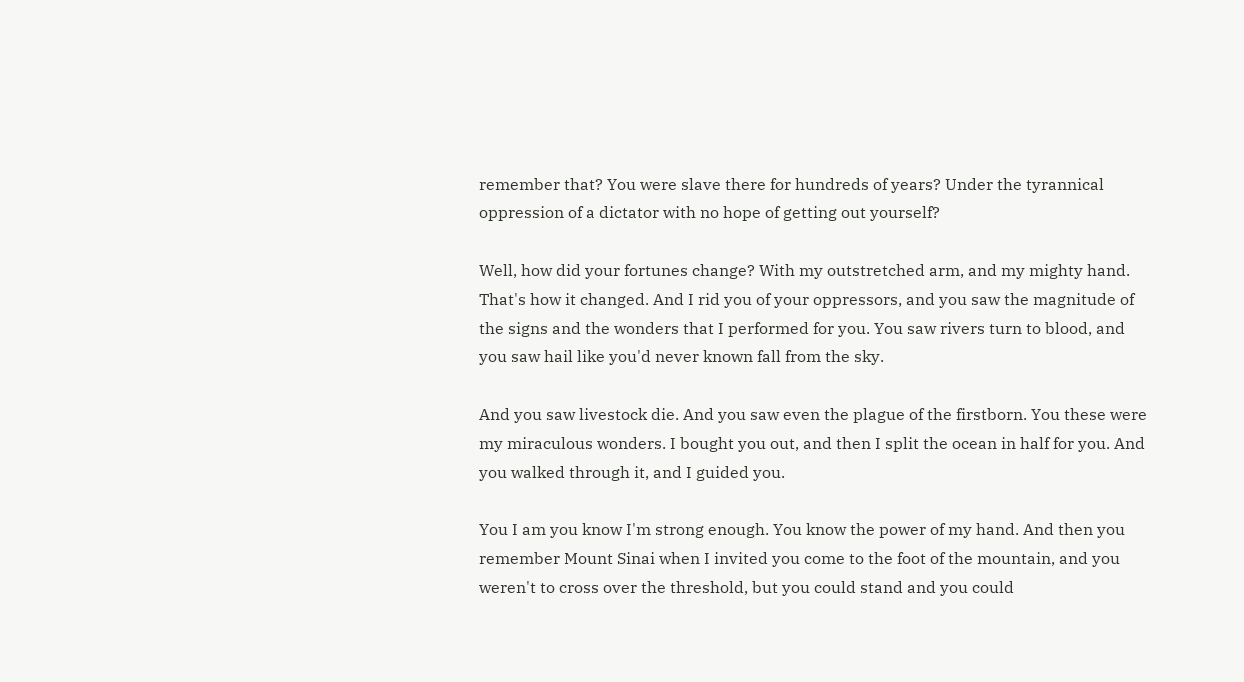remember that? You were slave there for hundreds of years? Under the tyrannical oppression of a dictator with no hope of getting out yourself?

Well, how did your fortunes change? With my outstretched arm, and my mighty hand. That's how it changed. And I rid you of your oppressors, and you saw the magnitude of the signs and the wonders that I performed for you. You saw rivers turn to blood, and you saw hail like you'd never known fall from the sky.

And you saw livestock die. And you saw even the plague of the firstborn. You these were my miraculous wonders. I bought you out, and then I split the ocean in half for you. And you walked through it, and I guided you.

You I am you know I'm strong enough. You know the power of my hand. And then you remember Mount Sinai when I invited you come to the foot of the mountain, and you weren't to cross over the threshold, but you could stand and you could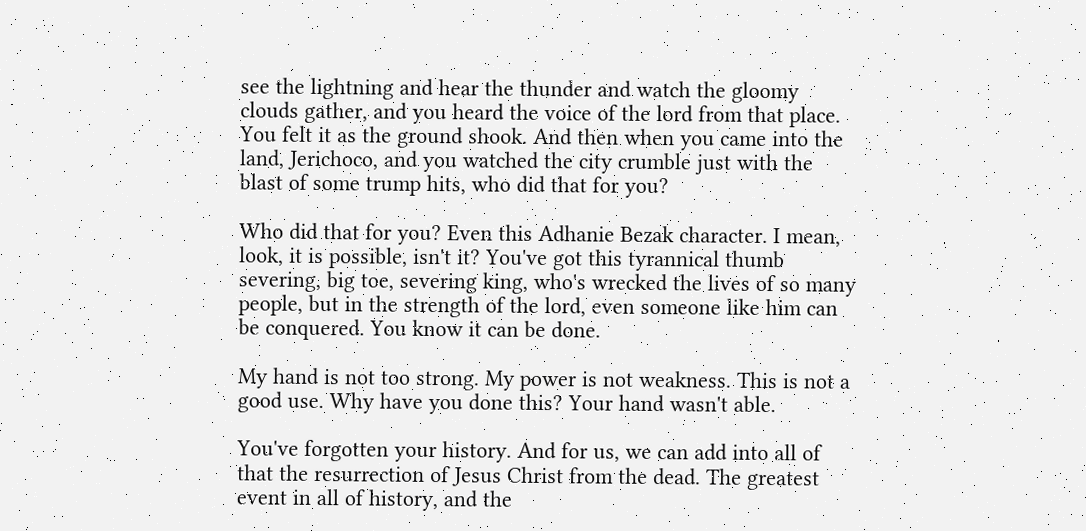see the lightning and hear the thunder and watch the gloomy clouds gather, and you heard the voice of the lord from that place. You felt it as the ground shook. And then when you came into the land, Jerichoco, and you watched the city crumble just with the blast of some trump hits, who did that for you?

Who did that for you? Even this Adhanie Bezak character. I mean, look, it is possible, isn't it? You've got this tyrannical thumb severing, big toe, severing king, who's wrecked the lives of so many people, but in the strength of the lord, even someone like him can be conquered. You know it can be done.

My hand is not too strong. My power is not weakness. This is not a good use. Why have you done this? Your hand wasn't able.

You've forgotten your history. And for us, we can add into all of that the resurrection of Jesus Christ from the dead. The greatest event in all of history, and the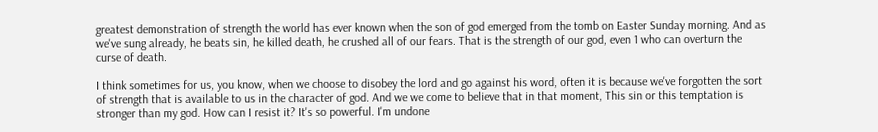greatest demonstration of strength the world has ever known when the son of god emerged from the tomb on Easter Sunday morning. And as we've sung already, he beats sin, he killed death, he crushed all of our fears. That is the strength of our god, even 1 who can overturn the curse of death.

I think sometimes for us, you know, when we choose to disobey the lord and go against his word, often it is because we've forgotten the sort of strength that is available to us in the character of god. And we we come to believe that in that moment, This sin or this temptation is stronger than my god. How can I resist it? It's so powerful. I'm undone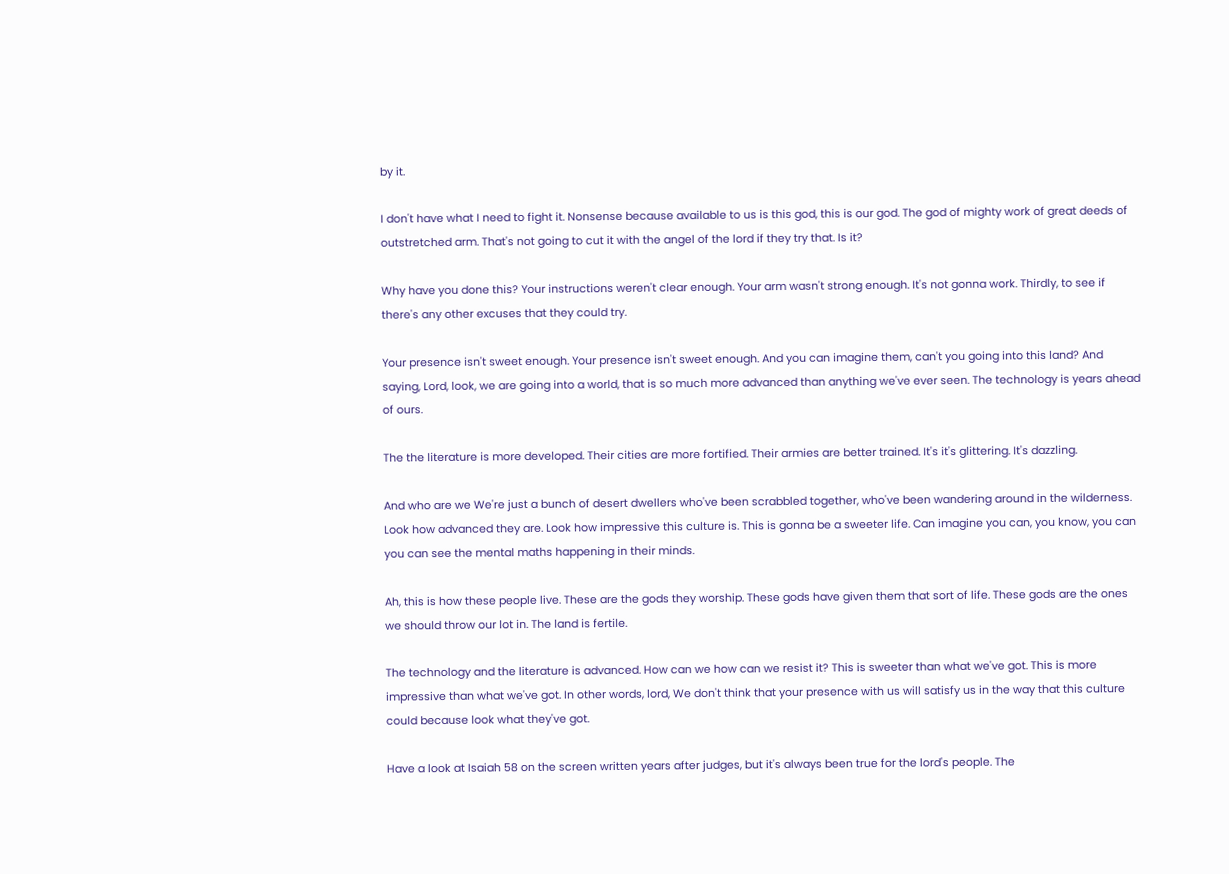by it.

I don't have what I need to fight it. Nonsense because available to us is this god, this is our god. The god of mighty work of great deeds of outstretched arm. That's not going to cut it with the angel of the lord if they try that. Is it?

Why have you done this? Your instructions weren't clear enough. Your arm wasn't strong enough. It's not gonna work. Thirdly, to see if there's any other excuses that they could try.

Your presence isn't sweet enough. Your presence isn't sweet enough. And you can imagine them, can't you going into this land? And saying, Lord, look, we are going into a world, that is so much more advanced than anything we've ever seen. The technology is years ahead of ours.

The the literature is more developed. Their cities are more fortified. Their armies are better trained. It's it's glittering. It's dazzling.

And who are we We're just a bunch of desert dwellers who've been scrabbled together, who've been wandering around in the wilderness. Look how advanced they are. Look how impressive this culture is. This is gonna be a sweeter life. Can imagine you can, you know, you can you can see the mental maths happening in their minds.

Ah, this is how these people live. These are the gods they worship. These gods have given them that sort of life. These gods are the ones we should throw our lot in. The land is fertile.

The technology and the literature is advanced. How can we how can we resist it? This is sweeter than what we've got. This is more impressive than what we've got. In other words, lord, We don't think that your presence with us will satisfy us in the way that this culture could because look what they've got.

Have a look at Isaiah 58 on the screen written years after judges, but it's always been true for the lord's people. The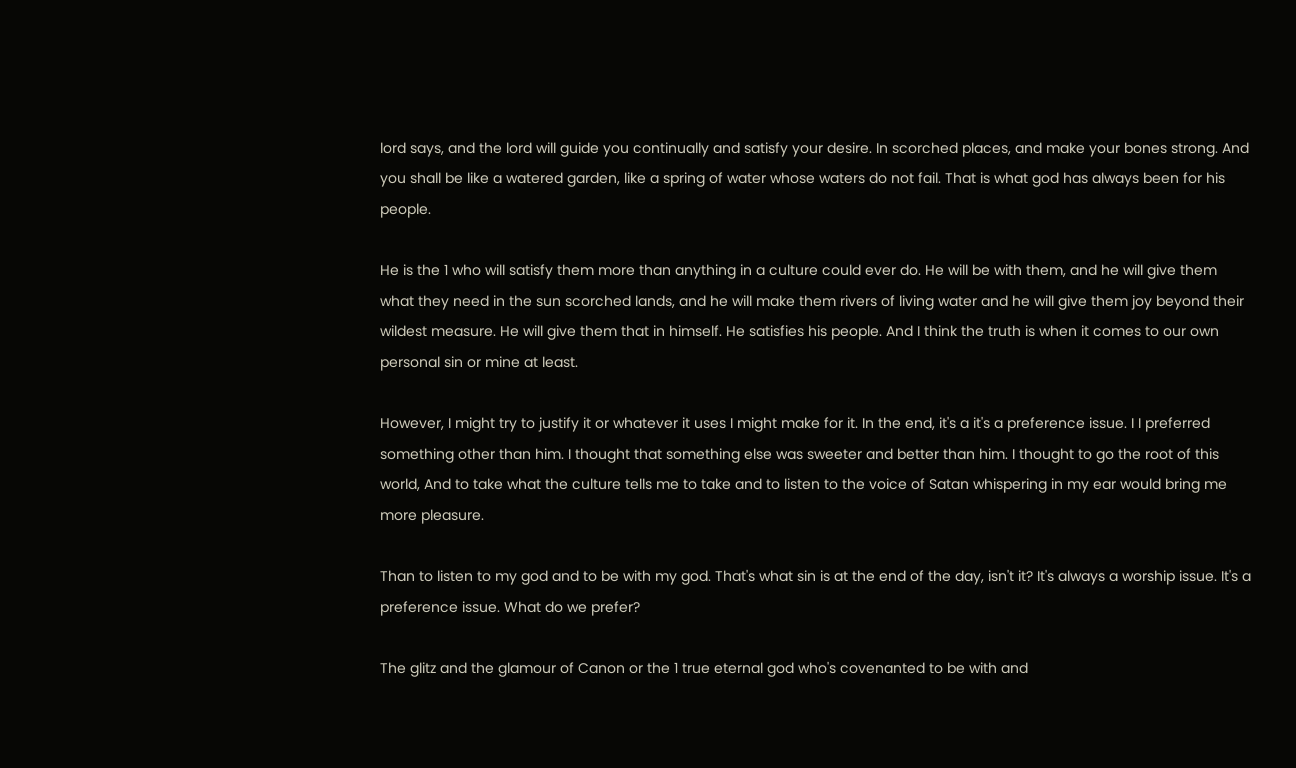lord says, and the lord will guide you continually and satisfy your desire. In scorched places, and make your bones strong. And you shall be like a watered garden, like a spring of water whose waters do not fail. That is what god has always been for his people.

He is the 1 who will satisfy them more than anything in a culture could ever do. He will be with them, and he will give them what they need in the sun scorched lands, and he will make them rivers of living water and he will give them joy beyond their wildest measure. He will give them that in himself. He satisfies his people. And I think the truth is when it comes to our own personal sin or mine at least.

However, I might try to justify it or whatever it uses I might make for it. In the end, it's a it's a preference issue. I I preferred something other than him. I thought that something else was sweeter and better than him. I thought to go the root of this world, And to take what the culture tells me to take and to listen to the voice of Satan whispering in my ear would bring me more pleasure.

Than to listen to my god and to be with my god. That's what sin is at the end of the day, isn't it? It's always a worship issue. It's a preference issue. What do we prefer?

The glitz and the glamour of Canon or the 1 true eternal god who's covenanted to be with and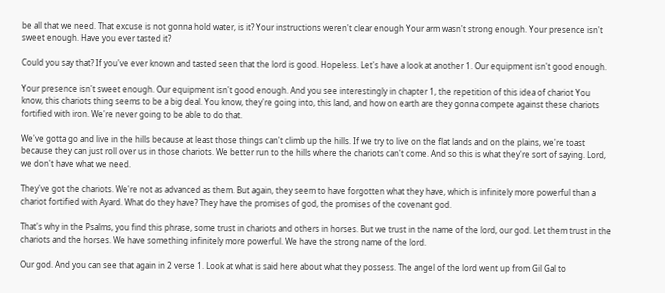be all that we need. That excuse is not gonna hold water, is it? Your instructions weren't clear enough Your arm wasn't strong enough. Your presence isn't sweet enough. Have you ever tasted it?

Could you say that? If you've ever known and tasted seen that the lord is good. Hopeless. Let's have a look at another 1. Our equipment isn't good enough.

Your presence isn't sweet enough. Our equipment isn't good enough. And you see interestingly in chapter 1, the repetition of this idea of chariot You know, this chariots thing seems to be a big deal. You know, they're going into, this land, and how on earth are they gonna compete against these chariots fortified with iron. We're never going to be able to do that.

We've gotta go and live in the hills because at least those things can't climb up the hills. If we try to live on the flat lands and on the plains, we're toast because they can just roll over us in those chariots. We better run to the hills where the chariots can't come. And so this is what they're sort of saying. Lord, we don't have what we need.

They've got the chariots. We're not as advanced as them. But again, they seem to have forgotten what they have, which is infinitely more powerful than a chariot fortified with Ayard. What do they have? They have the promises of god, the promises of the covenant god.

That's why in the Psalms, you find this phrase, some trust in chariots and others in horses. But we trust in the name of the lord, our god. Let them trust in the chariots and the horses. We have something infinitely more powerful. We have the strong name of the lord.

Our god. And you can see that again in 2 verse 1. Look at what is said here about what they possess. The angel of the lord went up from Gil Gal to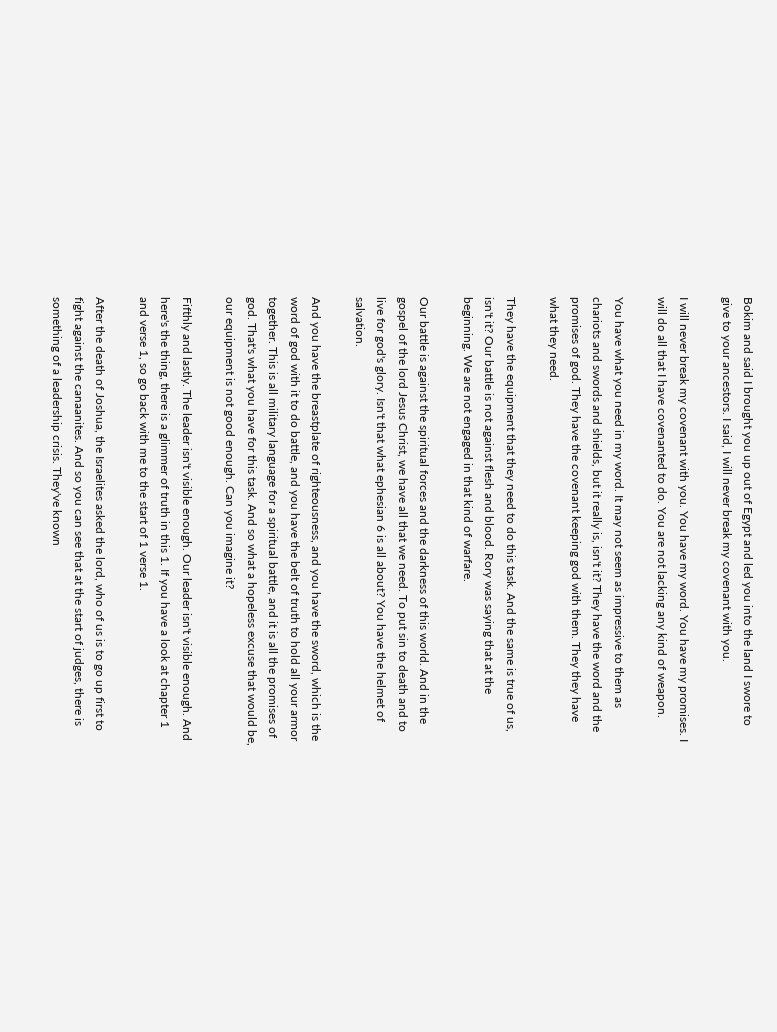Bokim and said I brought you up out of Egypt and led you into the land I swore to give to your ancestors. I said, I will never break my covenant with you.

I will never break my covenant with you. You have my word. You have my promises. I will do all that I have covenanted to do. You are not lacking any kind of weapon.

You have what you need in my word. It may not seem as impressive to them as chariots and swords and shields, but it really is, isn't it? They have the word and the promises of god. They have the covenant keeping god with them. They they have what they need.

They have the equipment that they need to do this task. And the same is true of us, isn't it? Our battle is not against flesh and blood. Rory was saying that at the beginning. We are not engaged in that kind of warfare.

Our battle is against the spiritual forces and the darkness of this world. And in the gospel of the lord Jesus Christ, we have all that we need. To put sin to death and to live for god's glory. Isn't that what ephesian 6 is all about? You have the helmet of salvation.

And you have the breastplate of righteousness, and you have the sword, which is the word of god with it to do battle, and you have the belt of truth to hold all your armor together. This is all military language for a spiritual battle, and it is all the promises of god. That's what you have for this task. And so what a hopeless excuse that would be, our equipment is not good enough. Can you imagine it?

Fifthly and lastly. The leader isn't visible enough. Our leader isn't visible enough. And here's the thing, there is a glimmer of truth in this 1. If you have a look at chapter 1 and verse 1, so go back with me to the start of 1 verse 1.

After the death of Joshua, the Israelites asked the lord, who of us is to go up first to fight against the canaanites. And so you can see that at the start of judges, there is something of a leadership crisis. They've known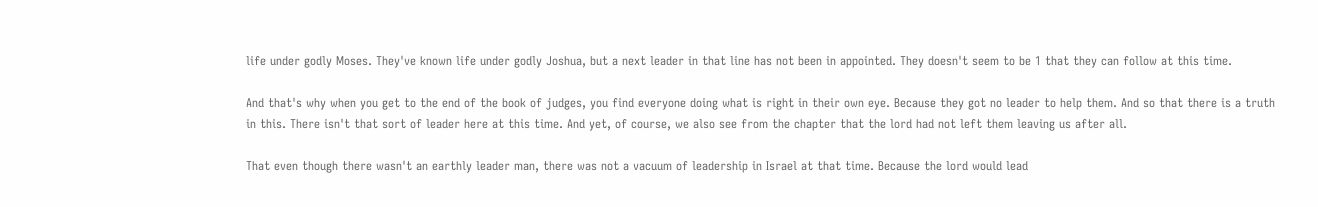life under godly Moses. They've known life under godly Joshua, but a next leader in that line has not been in appointed. They doesn't seem to be 1 that they can follow at this time.

And that's why when you get to the end of the book of judges, you find everyone doing what is right in their own eye. Because they got no leader to help them. And so that there is a truth in this. There isn't that sort of leader here at this time. And yet, of course, we also see from the chapter that the lord had not left them leaving us after all.

That even though there wasn't an earthly leader man, there was not a vacuum of leadership in Israel at that time. Because the lord would lead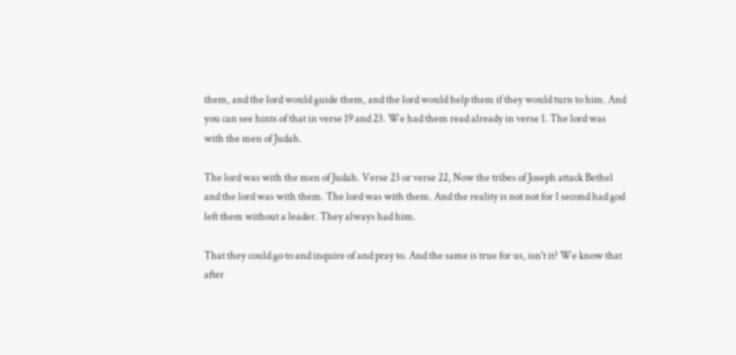them, and the lord would guide them, and the lord would help them if they would turn to him. And you can see hints of that in verse 19 and 23. We had them read already in verse 1. The lord was with the men of Judah.

The lord was with the men of Judah. Verse 23 or verse 22, Now the tribes of Joseph attack Bethel and the lord was with them. The lord was with them. And the reality is not not for 1 second had god left them without a leader. They always had him.

That they could go to and inquire of and pray to. And the same is true for us, isn't it? We know that after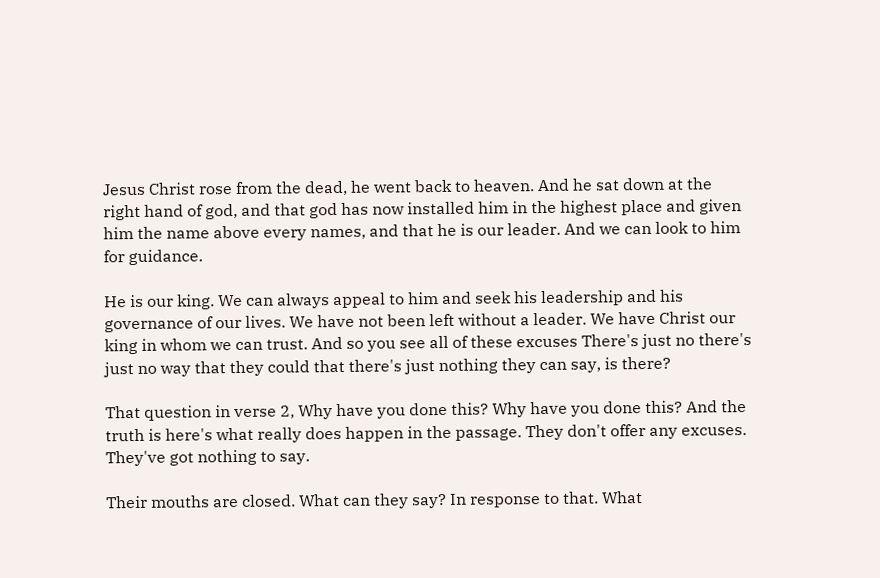Jesus Christ rose from the dead, he went back to heaven. And he sat down at the right hand of god, and that god has now installed him in the highest place and given him the name above every names, and that he is our leader. And we can look to him for guidance.

He is our king. We can always appeal to him and seek his leadership and his governance of our lives. We have not been left without a leader. We have Christ our king in whom we can trust. And so you see all of these excuses There's just no there's just no way that they could that there's just nothing they can say, is there?

That question in verse 2, Why have you done this? Why have you done this? And the truth is here's what really does happen in the passage. They don't offer any excuses. They've got nothing to say.

Their mouths are closed. What can they say? In response to that. What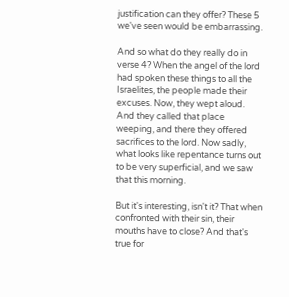justification can they offer? These 5 we've seen would be embarrassing.

And so what do they really do in verse 4? When the angel of the lord had spoken these things to all the Israelites, the people made their excuses. Now, they wept aloud. And they called that place weeping, and there they offered sacrifices to the lord. Now sadly, what looks like repentance turns out to be very superficial, and we saw that this morning.

But it's interesting, isn't it? That when confronted with their sin, their mouths have to close? And that's true for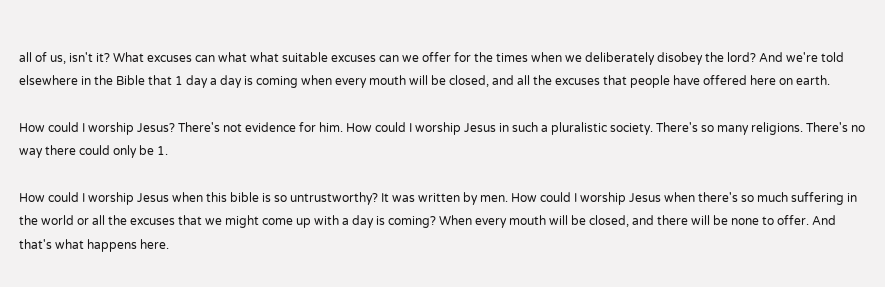all of us, isn't it? What excuses can what what suitable excuses can we offer for the times when we deliberately disobey the lord? And we're told elsewhere in the Bible that 1 day a day is coming when every mouth will be closed, and all the excuses that people have offered here on earth.

How could I worship Jesus? There's not evidence for him. How could I worship Jesus in such a pluralistic society. There's so many religions. There's no way there could only be 1.

How could I worship Jesus when this bible is so untrustworthy? It was written by men. How could I worship Jesus when there's so much suffering in the world or all the excuses that we might come up with a day is coming? When every mouth will be closed, and there will be none to offer. And that's what happens here.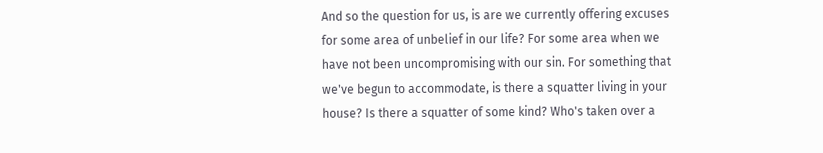And so the question for us, is are we currently offering excuses for some area of unbelief in our life? For some area when we have not been uncompromising with our sin. For something that we've begun to accommodate, is there a squatter living in your house? Is there a squatter of some kind? Who's taken over a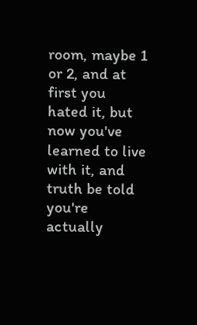room, maybe 1 or 2, and at first you hated it, but now you've learned to live with it, and truth be told you're actually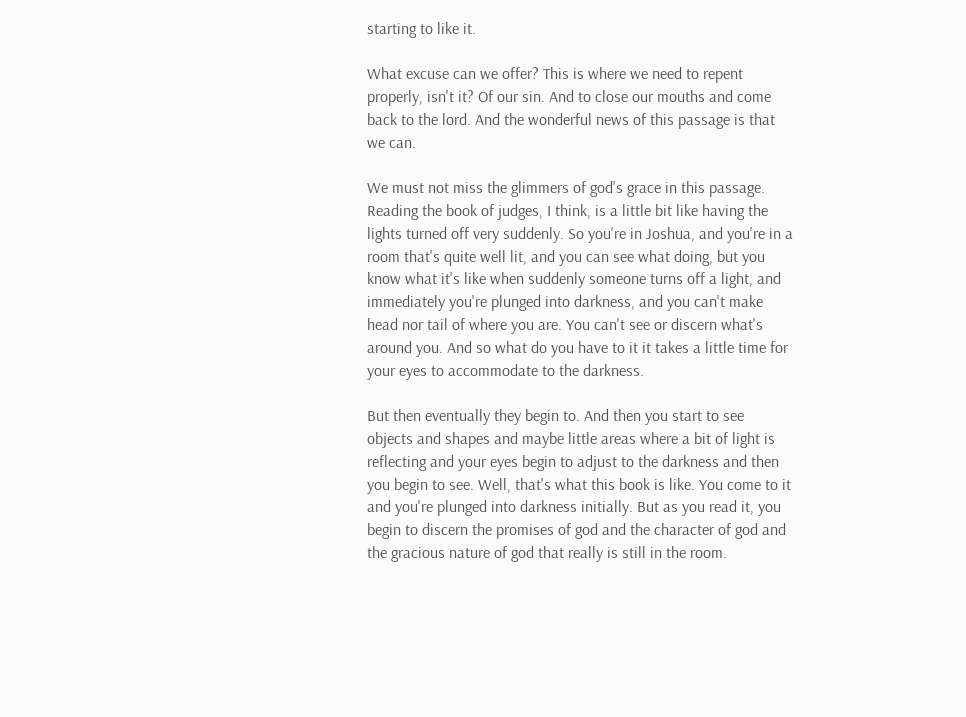starting to like it.

What excuse can we offer? This is where we need to repent properly, isn't it? Of our sin. And to close our mouths and come back to the lord. And the wonderful news of this passage is that we can.

We must not miss the glimmers of god's grace in this passage. Reading the book of judges, I think, is a little bit like having the lights turned off very suddenly. So you're in Joshua, and you're in a room that's quite well lit, and you can see what doing, but you know what it's like when suddenly someone turns off a light, and immediately you're plunged into darkness, and you can't make head nor tail of where you are. You can't see or discern what's around you. And so what do you have to it it takes a little time for your eyes to accommodate to the darkness.

But then eventually they begin to. And then you start to see objects and shapes and maybe little areas where a bit of light is reflecting and your eyes begin to adjust to the darkness and then you begin to see. Well, that's what this book is like. You come to it and you're plunged into darkness initially. But as you read it, you begin to discern the promises of god and the character of god and the gracious nature of god that really is still in the room.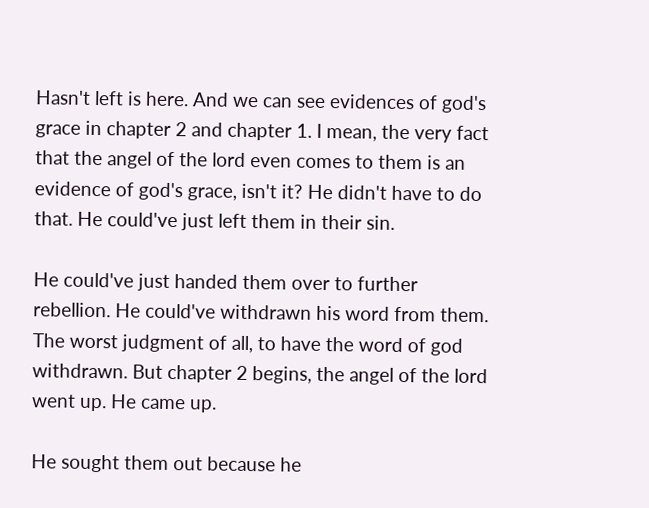Hasn't left is here. And we can see evidences of god's grace in chapter 2 and chapter 1. I mean, the very fact that the angel of the lord even comes to them is an evidence of god's grace, isn't it? He didn't have to do that. He could've just left them in their sin.

He could've just handed them over to further rebellion. He could've withdrawn his word from them. The worst judgment of all, to have the word of god withdrawn. But chapter 2 begins, the angel of the lord went up. He came up.

He sought them out because he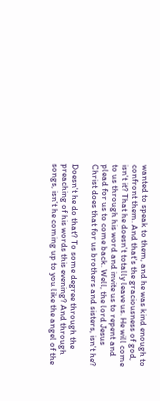wanted to speak to them, and he was kind enough to confront them. And that's the graciousness of god, isn't it? That he doesn't totally leave us. He will come to us through his word and invite us to repent and plead for us to come back. Well, the lord Jesus Christ does that for us brothers and sisters, isn't he?

Doesn't he do that? To some degree through the preaching of his words this evening? And through songs, isn't he coming up to you like the angel of the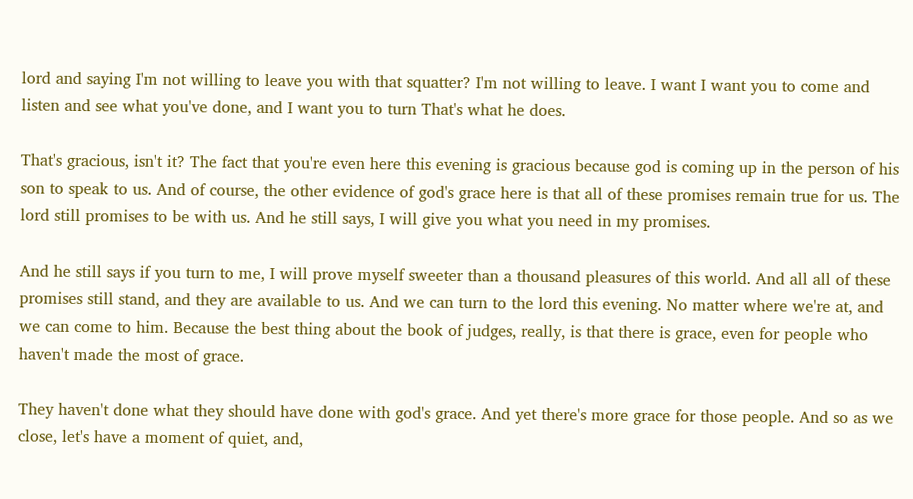lord and saying I'm not willing to leave you with that squatter? I'm not willing to leave. I want I want you to come and listen and see what you've done, and I want you to turn That's what he does.

That's gracious, isn't it? The fact that you're even here this evening is gracious because god is coming up in the person of his son to speak to us. And of course, the other evidence of god's grace here is that all of these promises remain true for us. The lord still promises to be with us. And he still says, I will give you what you need in my promises.

And he still says if you turn to me, I will prove myself sweeter than a thousand pleasures of this world. And all all of these promises still stand, and they are available to us. And we can turn to the lord this evening. No matter where we're at, and we can come to him. Because the best thing about the book of judges, really, is that there is grace, even for people who haven't made the most of grace.

They haven't done what they should have done with god's grace. And yet there's more grace for those people. And so as we close, let's have a moment of quiet, and,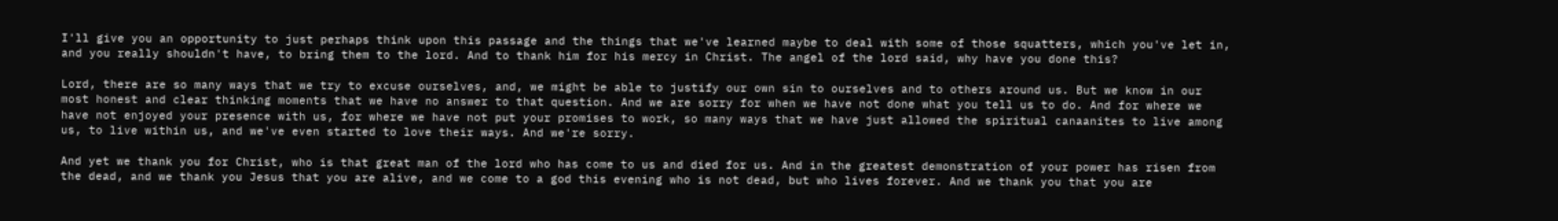I'll give you an opportunity to just perhaps think upon this passage and the things that we've learned maybe to deal with some of those squatters, which you've let in, and you really shouldn't have, to bring them to the lord. And to thank him for his mercy in Christ. The angel of the lord said, why have you done this?

Lord, there are so many ways that we try to excuse ourselves, and, we might be able to justify our own sin to ourselves and to others around us. But we know in our most honest and clear thinking moments that we have no answer to that question. And we are sorry for when we have not done what you tell us to do. And for where we have not enjoyed your presence with us, for where we have not put your promises to work, so many ways that we have just allowed the spiritual canaanites to live among us, to live within us, and we've even started to love their ways. And we're sorry.

And yet we thank you for Christ, who is that great man of the lord who has come to us and died for us. And in the greatest demonstration of your power has risen from the dead, and we thank you Jesus that you are alive, and we come to a god this evening who is not dead, but who lives forever. And we thank you that you are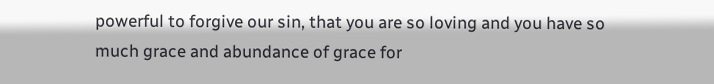powerful to forgive our sin, that you are so loving and you have so much grace and abundance of grace for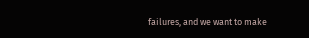failures, and we want to make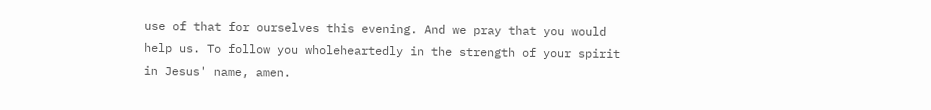use of that for ourselves this evening. And we pray that you would help us. To follow you wholeheartedly in the strength of your spirit in Jesus' name, amen.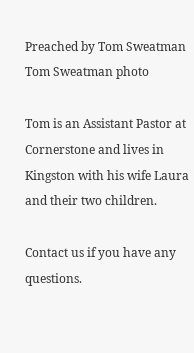Preached by Tom Sweatman
Tom Sweatman photo

Tom is an Assistant Pastor at Cornerstone and lives in Kingston with his wife Laura and their two children.

Contact us if you have any questions.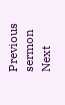Previous sermon Next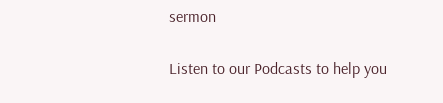sermon

Listen to our Podcasts to help you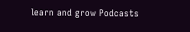learn and grow Podcasts